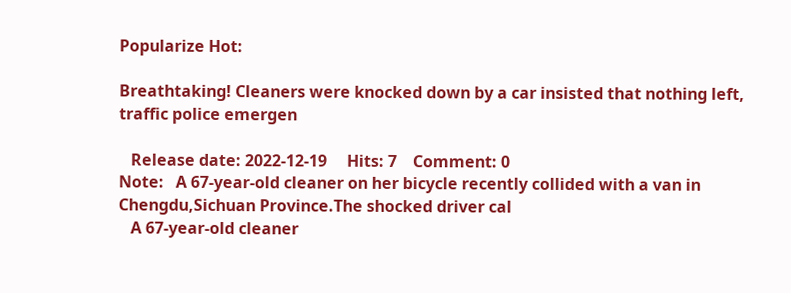Popularize Hot:

Breathtaking! Cleaners were knocked down by a car insisted that nothing left, traffic police emergen

   Release date: 2022-12-19     Hits: 7    Comment: 0
Note:   A 67-year-old cleaner on her bicycle recently collided with a van in Chengdu,Sichuan Province.The shocked driver cal
   A 67-year-old cleaner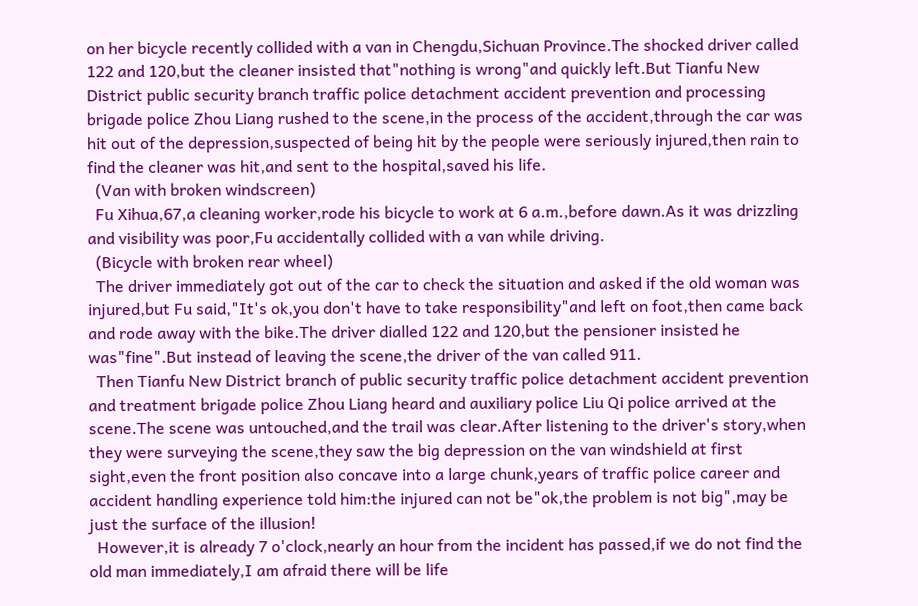on her bicycle recently collided with a van in Chengdu,Sichuan Province.The shocked driver called 122 and 120,but the cleaner insisted that"nothing is wrong"and quickly left.But Tianfu New District public security branch traffic police detachment accident prevention and processing brigade police Zhou Liang rushed to the scene,in the process of the accident,through the car was hit out of the depression,suspected of being hit by the people were seriously injured,then rain to find the cleaner was hit,and sent to the hospital,saved his life.
  (Van with broken windscreen)
  Fu Xihua,67,a cleaning worker,rode his bicycle to work at 6 a.m.,before dawn.As it was drizzling and visibility was poor,Fu accidentally collided with a van while driving.
  (Bicycle with broken rear wheel)
  The driver immediately got out of the car to check the situation and asked if the old woman was injured,but Fu said,"It's ok,you don't have to take responsibility"and left on foot,then came back and rode away with the bike.The driver dialled 122 and 120,but the pensioner insisted he was"fine".But instead of leaving the scene,the driver of the van called 911.
  Then Tianfu New District branch of public security traffic police detachment accident prevention and treatment brigade police Zhou Liang heard and auxiliary police Liu Qi police arrived at the scene.The scene was untouched,and the trail was clear.After listening to the driver's story,when they were surveying the scene,they saw the big depression on the van windshield at first sight,even the front position also concave into a large chunk,years of traffic police career and accident handling experience told him:the injured can not be"ok,the problem is not big",may be just the surface of the illusion!
  However,it is already 7 o'clock,nearly an hour from the incident has passed,if we do not find the old man immediately,I am afraid there will be life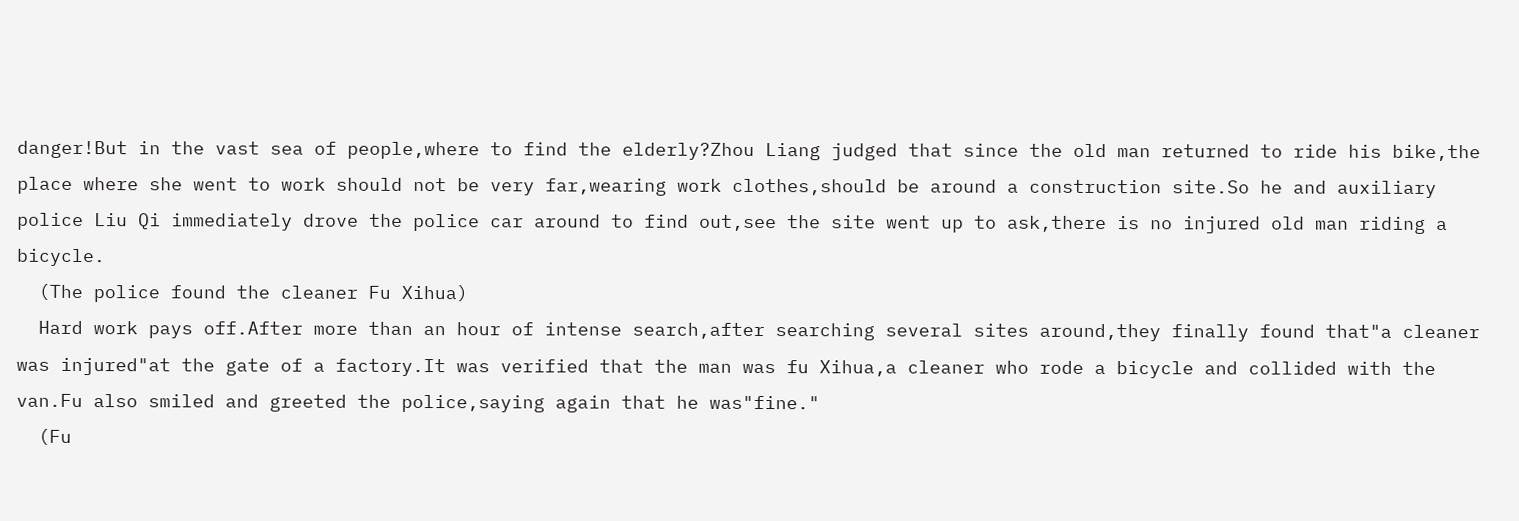danger!But in the vast sea of people,where to find the elderly?Zhou Liang judged that since the old man returned to ride his bike,the place where she went to work should not be very far,wearing work clothes,should be around a construction site.So he and auxiliary police Liu Qi immediately drove the police car around to find out,see the site went up to ask,there is no injured old man riding a bicycle.
  (The police found the cleaner Fu Xihua)
  Hard work pays off.After more than an hour of intense search,after searching several sites around,they finally found that"a cleaner was injured"at the gate of a factory.It was verified that the man was fu Xihua,a cleaner who rode a bicycle and collided with the van.Fu also smiled and greeted the police,saying again that he was"fine."
  (Fu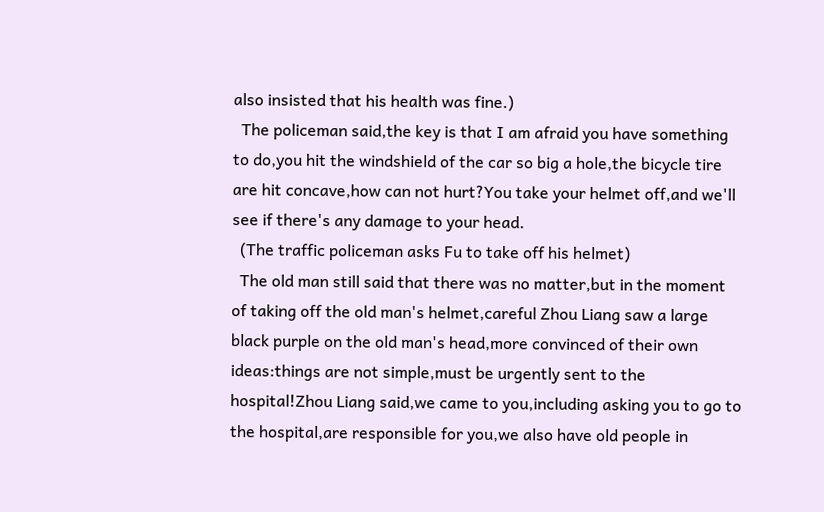also insisted that his health was fine.)
  The policeman said,the key is that I am afraid you have something to do,you hit the windshield of the car so big a hole,the bicycle tire are hit concave,how can not hurt?You take your helmet off,and we'll see if there's any damage to your head.
  (The traffic policeman asks Fu to take off his helmet)
  The old man still said that there was no matter,but in the moment of taking off the old man's helmet,careful Zhou Liang saw a large black purple on the old man's head,more convinced of their own ideas:things are not simple,must be urgently sent to the hospital!Zhou Liang said,we came to you,including asking you to go to the hospital,are responsible for you,we also have old people in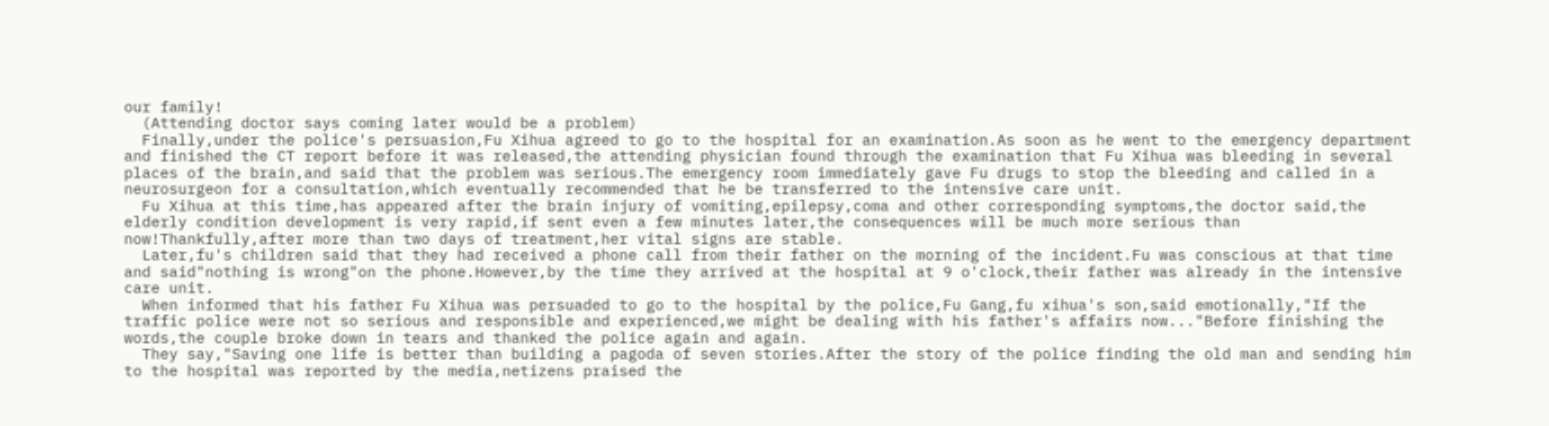our family!
  (Attending doctor says coming later would be a problem)
  Finally,under the police's persuasion,Fu Xihua agreed to go to the hospital for an examination.As soon as he went to the emergency department and finished the CT report before it was released,the attending physician found through the examination that Fu Xihua was bleeding in several places of the brain,and said that the problem was serious.The emergency room immediately gave Fu drugs to stop the bleeding and called in a neurosurgeon for a consultation,which eventually recommended that he be transferred to the intensive care unit.
  Fu Xihua at this time,has appeared after the brain injury of vomiting,epilepsy,coma and other corresponding symptoms,the doctor said,the elderly condition development is very rapid,if sent even a few minutes later,the consequences will be much more serious than now!Thankfully,after more than two days of treatment,her vital signs are stable.
  Later,fu's children said that they had received a phone call from their father on the morning of the incident.Fu was conscious at that time and said"nothing is wrong"on the phone.However,by the time they arrived at the hospital at 9 o'clock,their father was already in the intensive care unit.
  When informed that his father Fu Xihua was persuaded to go to the hospital by the police,Fu Gang,fu xihua's son,said emotionally,"If the traffic police were not so serious and responsible and experienced,we might be dealing with his father's affairs now..."Before finishing the words,the couple broke down in tears and thanked the police again and again.
  They say,"Saving one life is better than building a pagoda of seven stories.After the story of the police finding the old man and sending him to the hospital was reported by the media,netizens praised the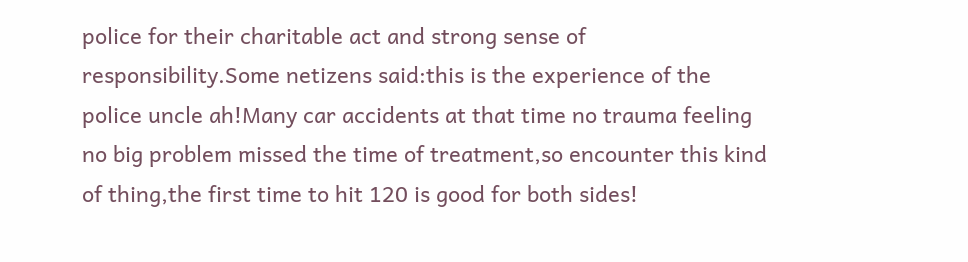police for their charitable act and strong sense of responsibility.Some netizens said:this is the experience of the police uncle ah!Many car accidents at that time no trauma feeling no big problem missed the time of treatment,so encounter this kind of thing,the first time to hit 120 is good for both sides!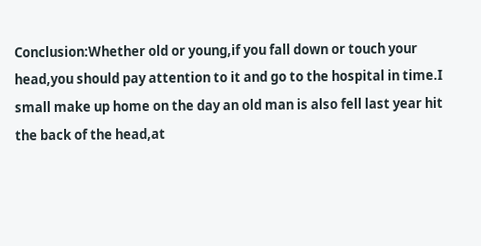Conclusion:Whether old or young,if you fall down or touch your head,you should pay attention to it and go to the hospital in time.I small make up home on the day an old man is also fell last year hit the back of the head,at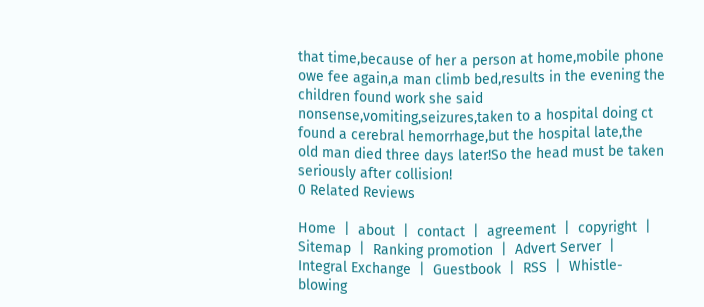that time,because of her a person at home,mobile phone owe fee again,a man climb bed,results in the evening the children found work she said nonsense,vomiting,seizures,taken to a hospital doing ct found a cerebral hemorrhage,but the hospital late,the old man died three days later!So the head must be taken seriously after collision!
0 Related Reviews

Home  |  about  |  contact  |  agreement  |  copyright  |  Sitemap  |  Ranking promotion  |  Advert Server  |  Integral Exchange  |  Guestbook  |  RSS  |  Whistle-blowing